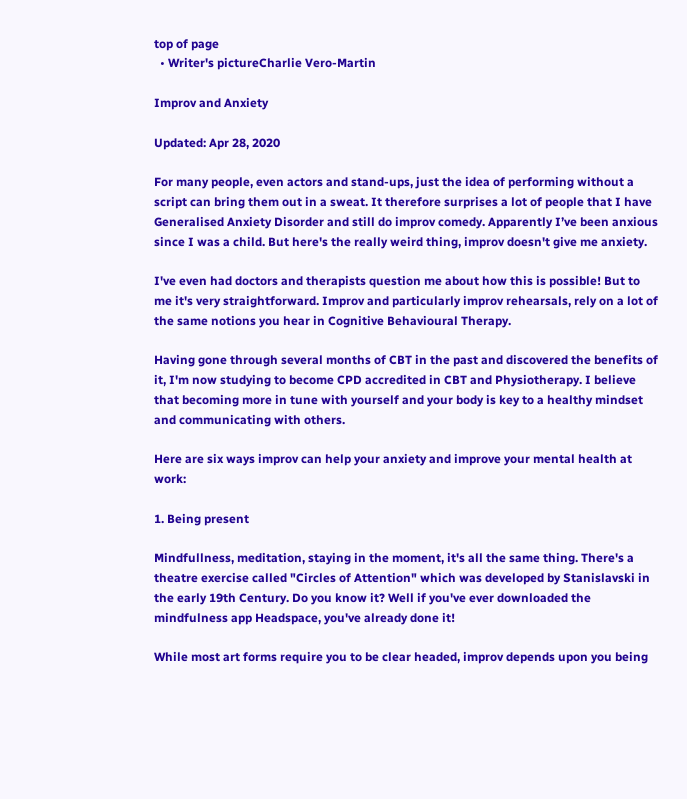top of page
  • Writer's pictureCharlie Vero-Martin

Improv and Anxiety

Updated: Apr 28, 2020

For many people, even actors and stand-ups, just the idea of performing without a script can bring them out in a sweat. It therefore surprises a lot of people that I have Generalised Anxiety Disorder and still do improv comedy. Apparently I’ve been anxious since I was a child. But here's the really weird thing, improv doesn't give me anxiety.

I've even had doctors and therapists question me about how this is possible! But to me it's very straightforward. Improv and particularly improv rehearsals, rely on a lot of the same notions you hear in Cognitive Behavioural Therapy.

Having gone through several months of CBT in the past and discovered the benefits of it, I'm now studying to become CPD accredited in CBT and Physiotherapy. I believe that becoming more in tune with yourself and your body is key to a healthy mindset and communicating with others.

Here are six ways improv can help your anxiety and improve your mental health at work:

1. Being present

Mindfullness, meditation, staying in the moment, it's all the same thing. There's a theatre exercise called "Circles of Attention" which was developed by Stanislavski in the early 19th Century. Do you know it? Well if you've ever downloaded the mindfulness app Headspace, you've already done it!

While most art forms require you to be clear headed, improv depends upon you being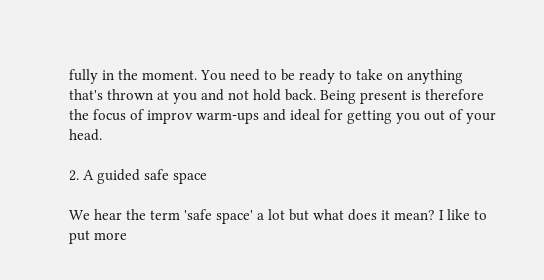fully in the moment. You need to be ready to take on anything that's thrown at you and not hold back. Being present is therefore the focus of improv warm-ups and ideal for getting you out of your head.

2. A guided safe space

We hear the term 'safe space' a lot but what does it mean? I like to put more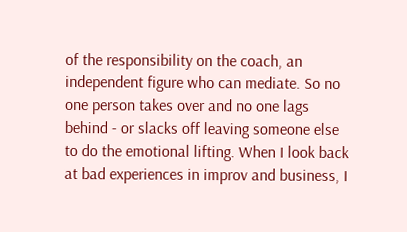of the responsibility on the coach, an independent figure who can mediate. So no one person takes over and no one lags behind - or slacks off leaving someone else to do the emotional lifting. When I look back at bad experiences in improv and business, I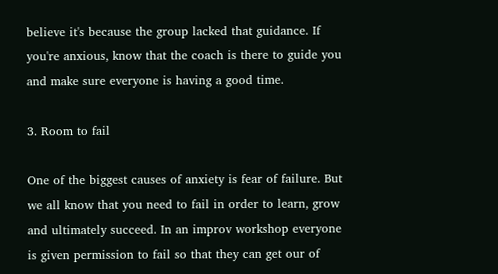believe it's because the group lacked that guidance. If you're anxious, know that the coach is there to guide you and make sure everyone is having a good time.

3. Room to fail

One of the biggest causes of anxiety is fear of failure. But we all know that you need to fail in order to learn, grow and ultimately succeed. In an improv workshop everyone is given permission to fail so that they can get our of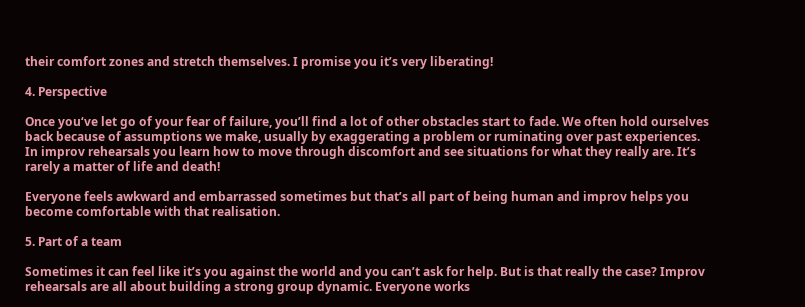their comfort zones and stretch themselves. I promise you it’s very liberating!

4. Perspective

Once you‘ve let go of your fear of failure, you’ll find a lot of other obstacles start to fade. We often hold ourselves back because of assumptions we make, usually by exaggerating a problem or ruminating over past experiences. In improv rehearsals you learn how to move through discomfort and see situations for what they really are. It’s rarely a matter of life and death!

Everyone feels awkward and embarrassed sometimes but that’s all part of being human and improv helps you become comfortable with that realisation.

5. Part of a team

Sometimes it can feel like it’s you against the world and you can’t ask for help. But is that really the case? Improv rehearsals are all about building a strong group dynamic. Everyone works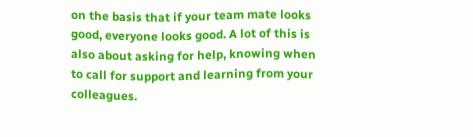on the basis that if your team mate looks good, everyone looks good. A lot of this is also about asking for help, knowing when to call for support and learning from your colleagues.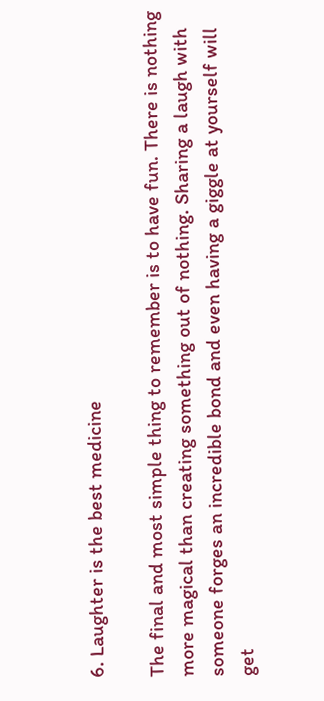6. Laughter is the best medicine

The final and most simple thing to remember is to have fun. There is nothing more magical than creating something out of nothing. Sharing a laugh with someone forges an incredible bond and even having a giggle at yourself will get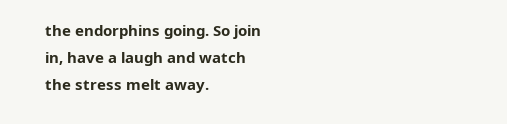the endorphins going. So join in, have a laugh and watch the stress melt away.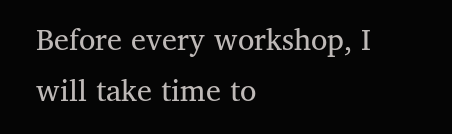Before every workshop, I will take time to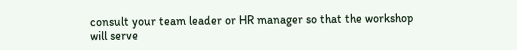consult your team leader or HR manager so that the workshop will serve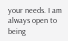your needs. I am always open to being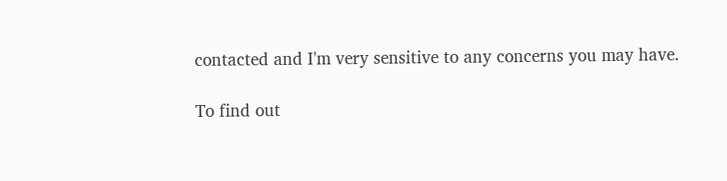contacted and I'm very sensitive to any concerns you may have.

To find out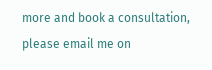more and book a consultation, please email me on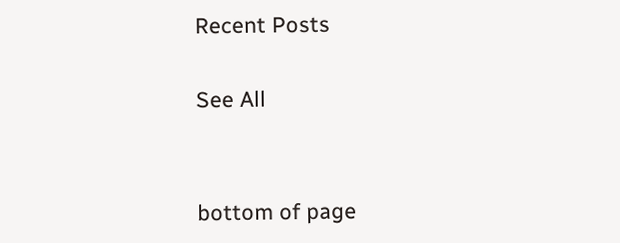Recent Posts

See All


bottom of page